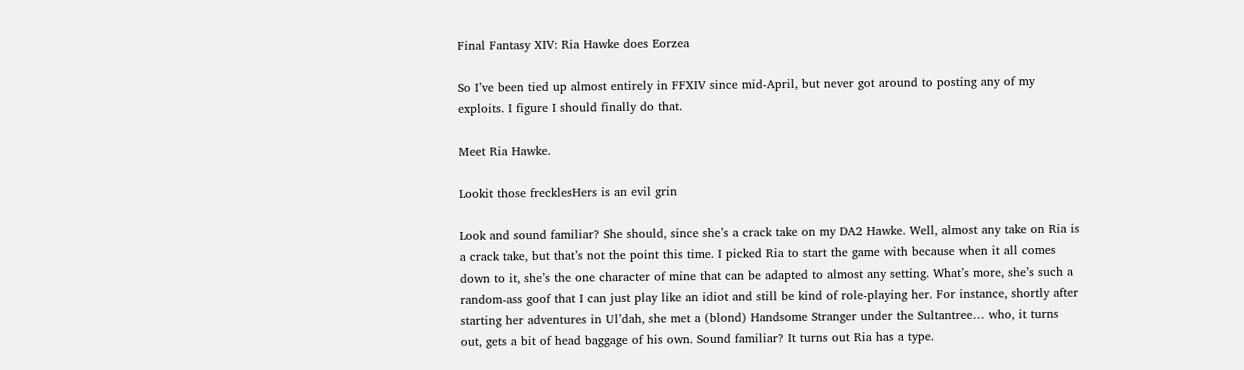Final Fantasy XIV: Ria Hawke does Eorzea

So I’ve been tied up almost entirely in FFXIV since mid-April, but never got around to posting any of my exploits. I figure I should finally do that.

Meet Ria Hawke.

Lookit those frecklesHers is an evil grin

Look and sound familiar? She should, since she’s a crack take on my DA2 Hawke. Well, almost any take on Ria is a crack take, but that’s not the point this time. I picked Ria to start the game with because when it all comes down to it, she’s the one character of mine that can be adapted to almost any setting. What’s more, she’s such a random-ass goof that I can just play like an idiot and still be kind of role-playing her. For instance, shortly after starting her adventures in Ul’dah, she met a (blond) Handsome Stranger under the Sultantree… who, it turns out, gets a bit of head baggage of his own. Sound familiar? It turns out Ria has a type.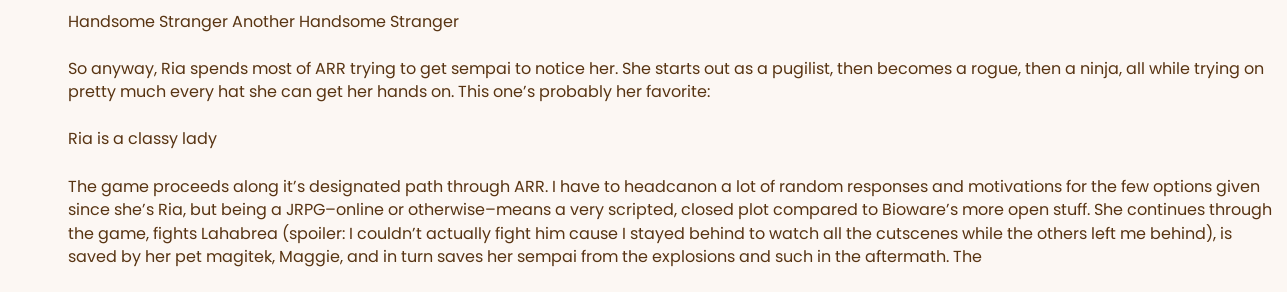Handsome Stranger Another Handsome Stranger

So anyway, Ria spends most of ARR trying to get sempai to notice her. She starts out as a pugilist, then becomes a rogue, then a ninja, all while trying on pretty much every hat she can get her hands on. This one’s probably her favorite:

Ria is a classy lady

The game proceeds along it’s designated path through ARR. I have to headcanon a lot of random responses and motivations for the few options given since she’s Ria, but being a JRPG–online or otherwise–means a very scripted, closed plot compared to Bioware’s more open stuff. She continues through the game, fights Lahabrea (spoiler: I couldn’t actually fight him cause I stayed behind to watch all the cutscenes while the others left me behind), is saved by her pet magitek, Maggie, and in turn saves her sempai from the explosions and such in the aftermath. The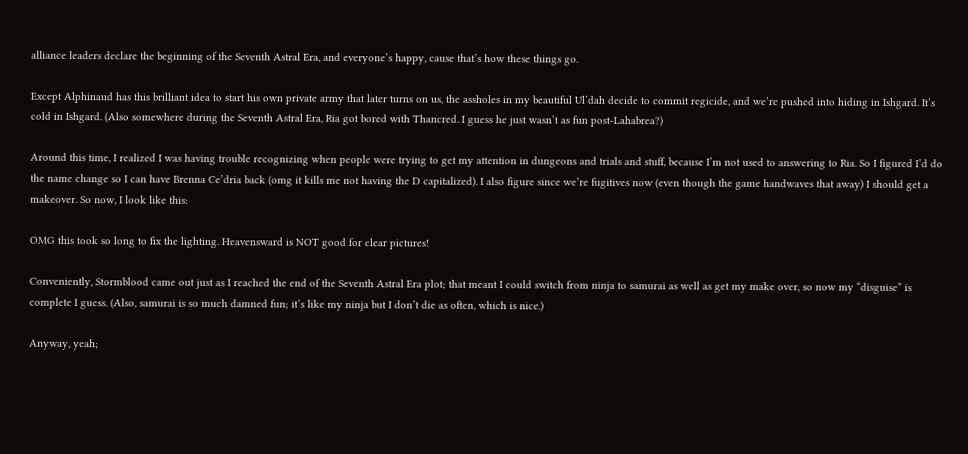alliance leaders declare the beginning of the Seventh Astral Era, and everyone’s happy, cause that’s how these things go.

Except Alphinaud has this brilliant idea to start his own private army that later turns on us, the assholes in my beautiful Ul’dah decide to commit regicide, and we’re pushed into hiding in Ishgard. It’s cold in Ishgard. (Also somewhere during the Seventh Astral Era, Ria got bored with Thancred. I guess he just wasn’t as fun post-Lahabrea?)

Around this time, I realized I was having trouble recognizing when people were trying to get my attention in dungeons and trials and stuff, because I’m not used to answering to Ria. So I figured I’d do the name change so I can have Brenna Ce’dria back (omg it kills me not having the D capitalized). I also figure since we’re fugitives now (even though the game handwaves that away) I should get a makeover. So now, I look like this:

OMG this took so long to fix the lighting. Heavensward is NOT good for clear pictures!

Conveniently, Stormblood came out just as I reached the end of the Seventh Astral Era plot; that meant I could switch from ninja to samurai as well as get my make over, so now my “disguise” is complete I guess. (Also, samurai is so much damned fun; it’s like my ninja but I don’t die as often, which is nice.)

Anyway, yeah;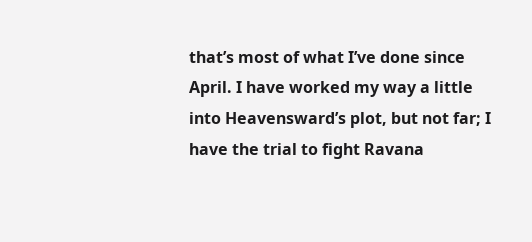that’s most of what I’ve done since April. I have worked my way a little into Heavensward’s plot, but not far; I have the trial to fight Ravana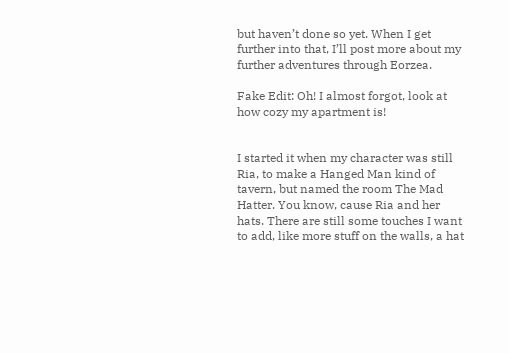but haven’t done so yet. When I get further into that, I’ll post more about my further adventures through Eorzea.

Fake Edit: Oh! I almost forgot, look at how cozy my apartment is!


I started it when my character was still Ria, to make a Hanged Man kind of tavern, but named the room The Mad Hatter. You know, cause Ria and her hats. There are still some touches I want to add, like more stuff on the walls, a hat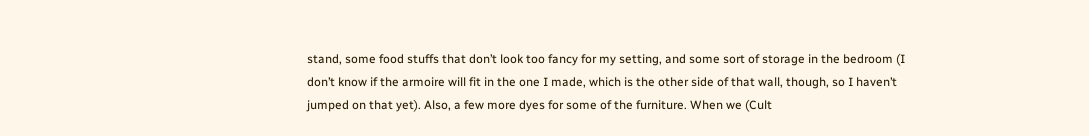stand, some food stuffs that don’t look too fancy for my setting, and some sort of storage in the bedroom (I don’t know if the armoire will fit in the one I made, which is the other side of that wall, though, so I haven’t jumped on that yet). Also, a few more dyes for some of the furniture. When we (Cult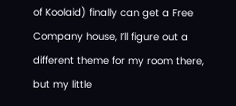of Koolaid) finally can get a Free Company house, I’ll figure out a different theme for my room there, but my little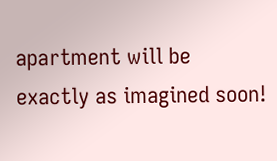apartment will be exactly as imagined soon!